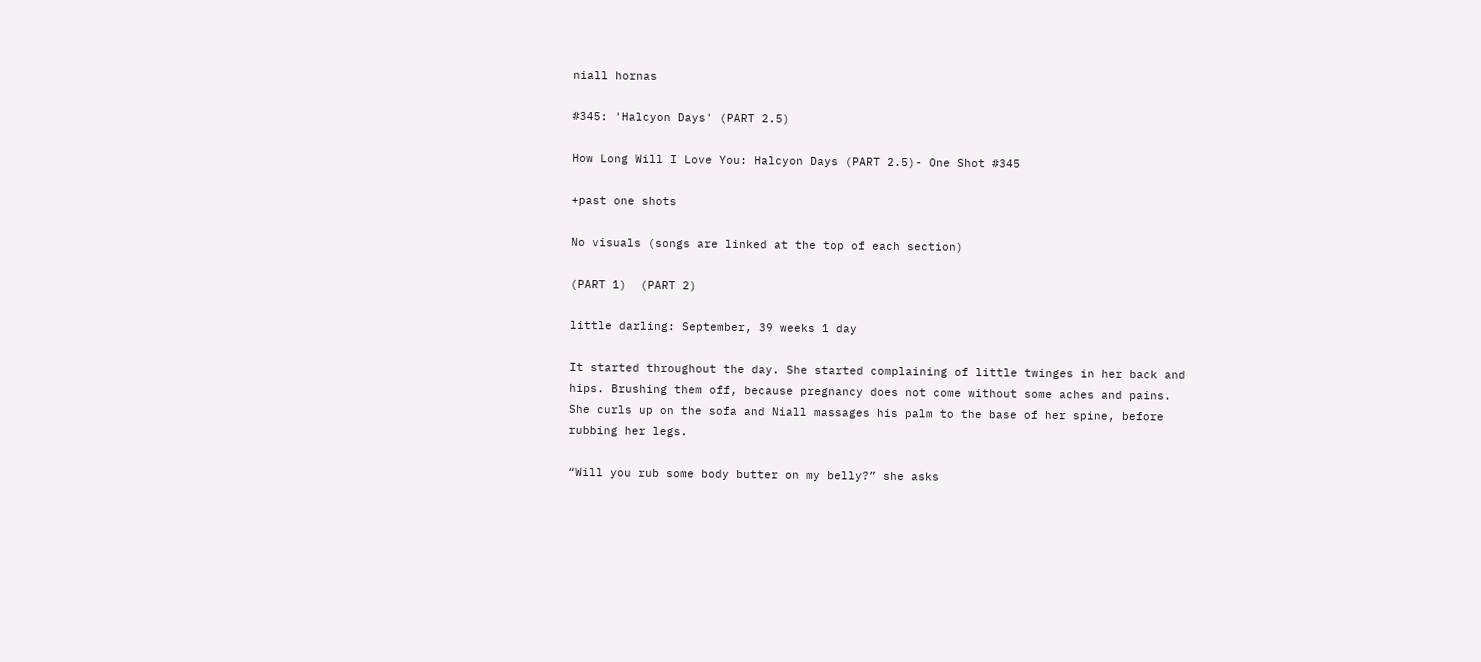niall hornas

#345: 'Halcyon Days' (PART 2.5)

How Long Will I Love You: Halcyon Days (PART 2.5)- One Shot #345

+past one shots

No visuals (songs are linked at the top of each section)

(PART 1)  (PART 2)

little darling: September, 39 weeks 1 day

It started throughout the day. She started complaining of little twinges in her back and hips. Brushing them off, because pregnancy does not come without some aches and pains. She curls up on the sofa and Niall massages his palm to the base of her spine, before rubbing her legs.

“Will you rub some body butter on my belly?” she asks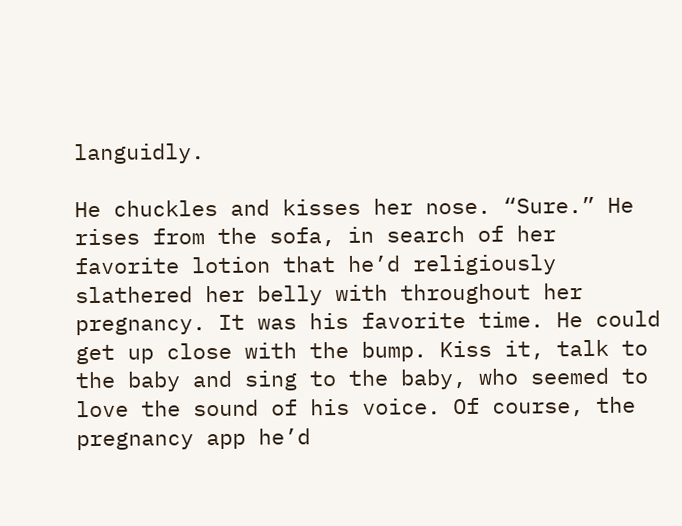languidly.

He chuckles and kisses her nose. “Sure.” He rises from the sofa, in search of her favorite lotion that he’d religiously slathered her belly with throughout her pregnancy. It was his favorite time. He could get up close with the bump. Kiss it, talk to the baby and sing to the baby, who seemed to love the sound of his voice. Of course, the pregnancy app he’d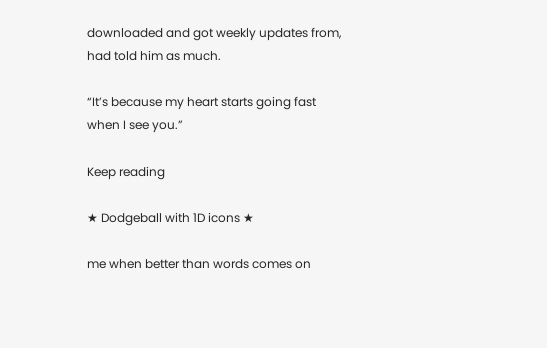downloaded and got weekly updates from, had told him as much.

“It’s because my heart starts going fast when I see you.”

Keep reading

★ Dodgeball with 1D icons ★

me when better than words comes on